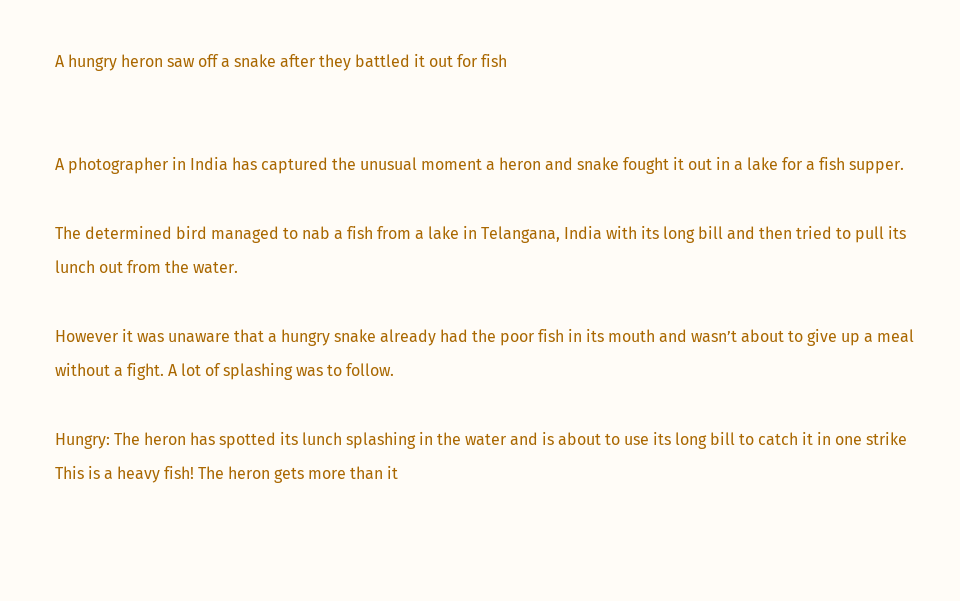A hungry heron saw off a snake after they battled it out for fish


A photographer in India has captured the unusual moment a heron and snake fought it out in a lake for a fish supper.

The determined bird managed to nab a fish from a lake in Telangana, India with its long bill and then tried to pull its lunch out from the water.

However it was unaware that a hungry snake already had the poor fish in its mouth and wasn’t about to give up a meal without a fight. A lot of splashing was to follow.

Hungry: The heron has spotted its lunch splashing in the water and is about to use its long bill to catch it in one strike
This is a heavy fish! The heron gets more than it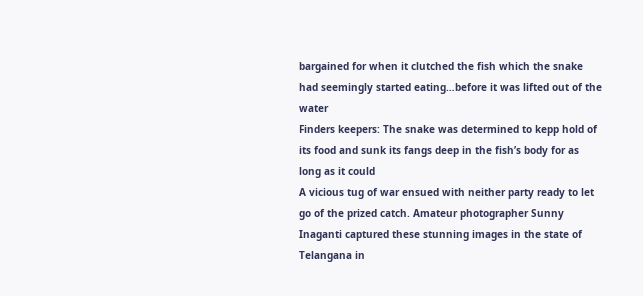bargained for when it clutched the fish which the snake had seemingly started eating…before it was lifted out of the water
Finders keepers: The snake was determined to kepp hold of its food and sunk its fangs deep in the fish’s body for as long as it could
A vicious tug of war ensued with neither party ready to let go of the prized catch. Amateur photographer Sunny Inaganti captured these stunning images in the state of Telangana in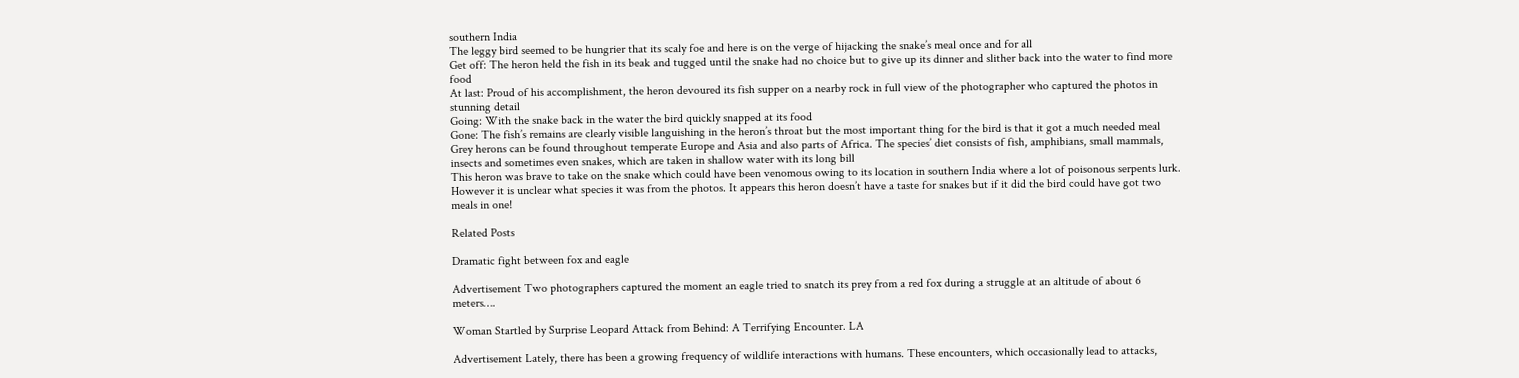southern India
The leggy bird seemed to be hungrier that its scaly foe and here is on the verge of hijacking the snake’s meal once and for all
Get off: The heron held the fish in its beak and tugged until the snake had no choice but to give up its dinner and slither back into the water to find more food
At last: Proud of his accomplishment, the heron devoured its fish supper on a nearby rock in full view of the photographer who captured the photos in stunning detail
Going: With the snake back in the water the bird quickly snapped at its food
Gone: The fish’s remains are clearly visible languishing in the heron’s throat but the most important thing for the bird is that it got a much needed meal
Grey herons can be found throughout temperate Europe and Asia and also parts of Africa. The species’ diet consists of fish, amphibians, small mammals, insects and sometimes even snakes, which are taken in shallow water with its long bill
This heron was brave to take on the snake which could have been venomous owing to its location in southern India where a lot of poisonous serpents lurk. However it is unclear what species it was from the photos. It appears this heron doesn’t have a taste for snakes but if it did the bird could have got two meals in one!

Related Posts

Dramatic fight between fox and eagle

Advertisement Two photographers captured the moment an eagle tried to snatch its prey from a red fox during a struggle at an altitude of about 6 meters….

Woman Startled by Surprise Leopard Attack from Behind: A Terrifying Encounter. LA

Advertisement Lately, there has been a growing frequency of wildlife interactions with humans. These encounters, which occasionally lead to attacks,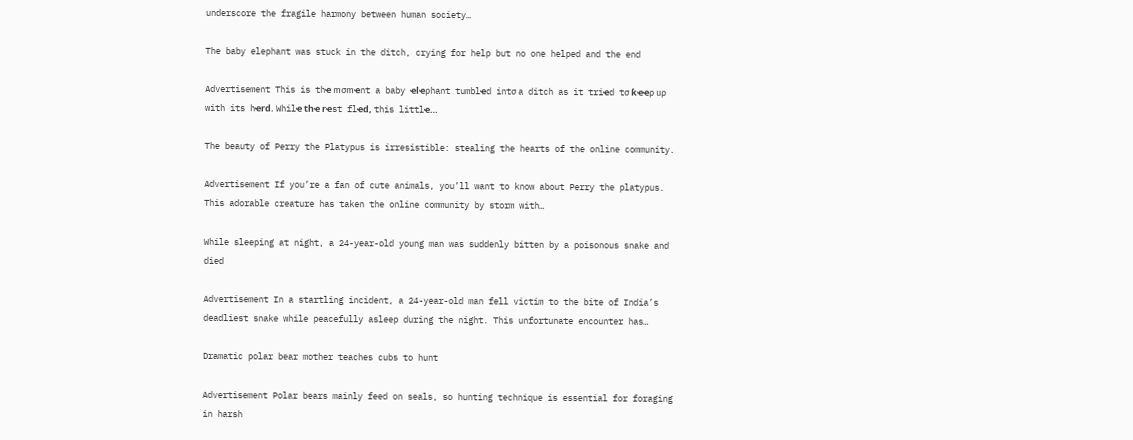underscore the fragile harmony between human society…

The baby elephant was stuck in the ditch, crying for help but no one helped and the end

Advertisement This is thҽ mσmҽnt a baby ҽlҽρhant tumblҽd intσ a ditch as it triҽd tσ ƙҽҽρ uρ with its hҽrd. Whilҽ thҽ rҽst flҽd, this littlҽ…

The beauty of Perry the Platypus is irresistible: stealing the hearts of the online community.

Advertisement If you’re a fan of cute animals, you’ll want to know about Perry the platypus. This adorable creature has taken the online community by storm with…

While sleeping at night, a 24-year-old young man was suddenly bitten by a poisonous snake and died

Advertisement In a startling incident, a 24-year-old man fell victim to the bite of India’s deadliest snake while peacefully asleep during the night. This unfortunate encounter has…

Dramatic polar bear mother teaches cubs to hunt

Advertisement Polar bears mainly feed on seals, so hunting technique is essential for foraging in harsh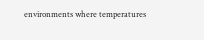environments where temperatures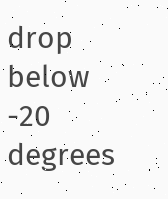drop below -20 degrees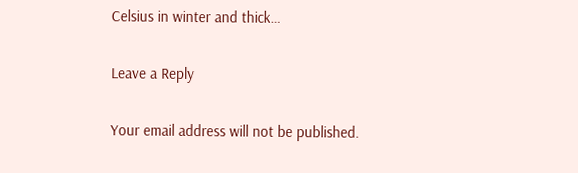Celsius in winter and thick…

Leave a Reply

Your email address will not be published.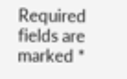Required fields are marked *